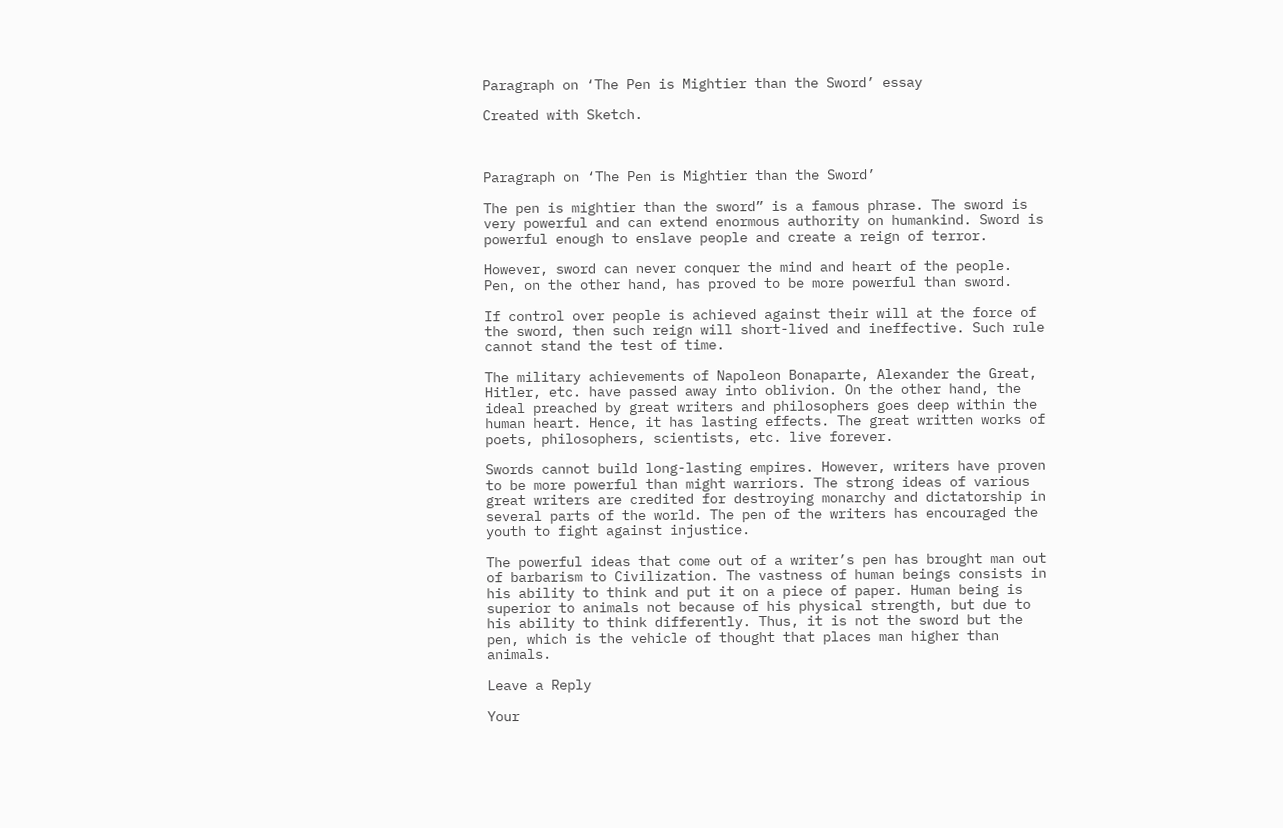Paragraph on ‘The Pen is Mightier than the Sword’ essay

Created with Sketch.



Paragraph on ‘The Pen is Mightier than the Sword’

The pen is mightier than the sword” is a famous phrase. The sword is very powerful and can extend enormous authority on humankind. Sword is powerful enough to enslave people and create a reign of terror.

However, sword can never conquer the mind and heart of the people. Pen, on the other hand, has proved to be more powerful than sword.

If control over people is achieved against their will at the force of the sword, then such reign will short-lived and ineffective. Such rule cannot stand the test of time.

The military achievements of Napoleon Bonaparte, Alexander the Great, Hitler, etc. have passed away into oblivion. On the other hand, the ideal preached by great writers and philosophers goes deep within the human heart. Hence, it has lasting effects. The great written works of poets, philosophers, scientists, etc. live forever.

Swords cannot build long-lasting empires. However, writers have proven to be more powerful than might warriors. The strong ideas of various great writers are credited for destroying monarchy and dictatorship in several parts of the world. The pen of the writers has encouraged the youth to fight against injustice.

The powerful ideas that come out of a writer’s pen has brought man out of barbarism to Civilization. The vastness of human beings consists in his ability to think and put it on a piece of paper. Human being is superior to animals not because of his physical strength, but due to his ability to think differently. Thus, it is not the sword but the pen, which is the vehicle of thought that places man higher than animals.

Leave a Reply

Your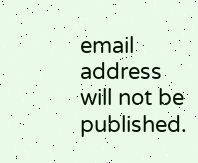email address will not be published.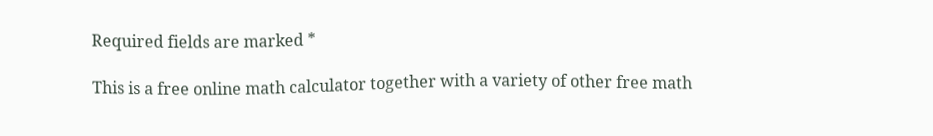Required fields are marked *

This is a free online math calculator together with a variety of other free math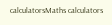calculatorsMaths calculators